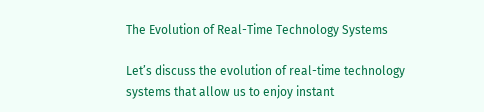The Evolution of Real-Time Technology Systems

Let’s discuss the evolution of real-time technology systems that allow us to enjoy instant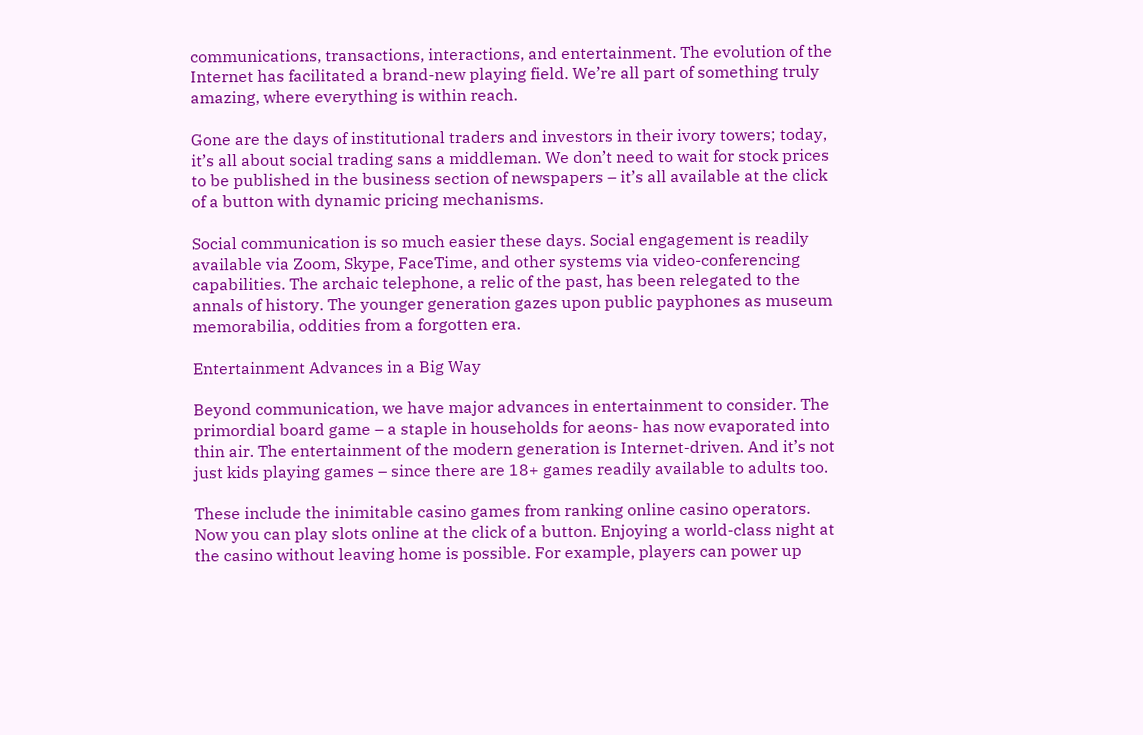communications, transactions, interactions, and entertainment. The evolution of the Internet has facilitated a brand-new playing field. We’re all part of something truly amazing, where everything is within reach.

Gone are the days of institutional traders and investors in their ivory towers; today, it’s all about social trading sans a middleman. We don’t need to wait for stock prices to be published in the business section of newspapers – it’s all available at the click of a button with dynamic pricing mechanisms.

Social communication is so much easier these days. Social engagement is readily available via Zoom, Skype, FaceTime, and other systems via video-conferencing capabilities. The archaic telephone, a relic of the past, has been relegated to the annals of history. The younger generation gazes upon public payphones as museum memorabilia, oddities from a forgotten era.

Entertainment Advances in a Big Way

Beyond communication, we have major advances in entertainment to consider. The primordial board game – a staple in households for aeons- has now evaporated into thin air. The entertainment of the modern generation is Internet-driven. And it’s not just kids playing games – since there are 18+ games readily available to adults too.

These include the inimitable casino games from ranking online casino operators. Now you can play slots online at the click of a button. Enjoying a world-class night at the casino without leaving home is possible. For example, players can power up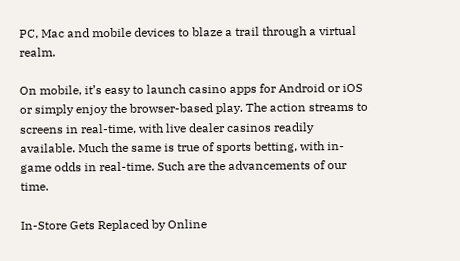PC, Mac and mobile devices to blaze a trail through a virtual realm.

On mobile, it’s easy to launch casino apps for Android or iOS or simply enjoy the browser-based play. The action streams to screens in real-time, with live dealer casinos readily available. Much the same is true of sports betting, with in-game odds in real-time. Such are the advancements of our time.

In-Store Gets Replaced by Online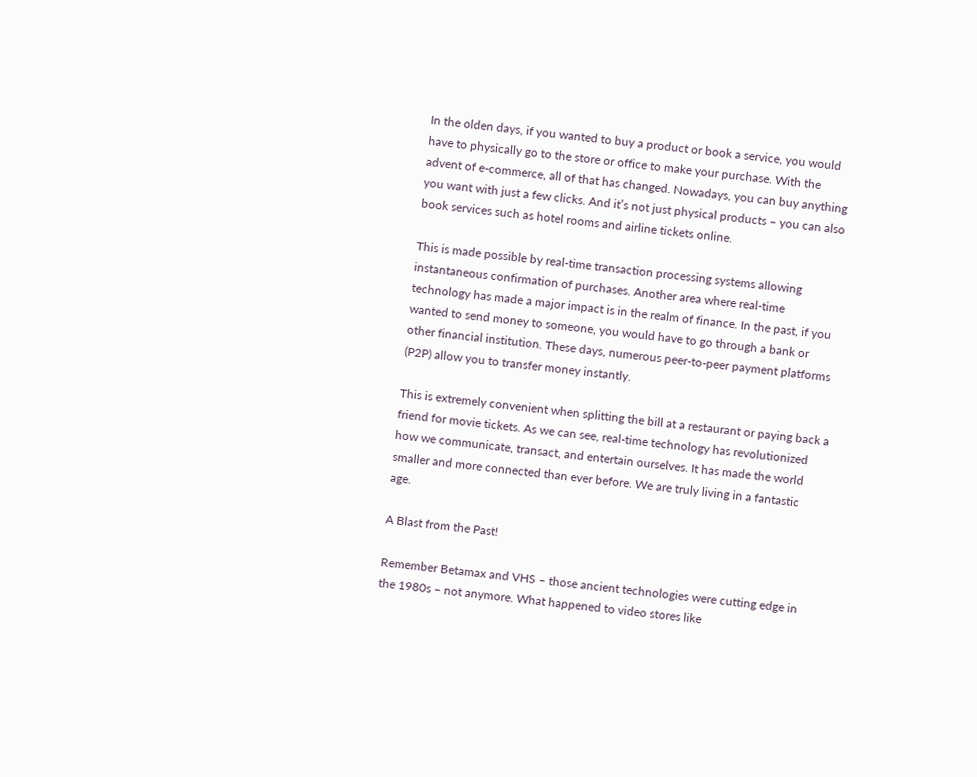In the olden days, if you wanted to buy a product or book a service, you would have to physically go to the store or office to make your purchase. With the advent of e-commerce, all of that has changed. Nowadays, you can buy anything you want with just a few clicks. And it’s not just physical products – you can also book services such as hotel rooms and airline tickets online.

This is made possible by real-time transaction processing systems allowing instantaneous confirmation of purchases. Another area where real-time technology has made a major impact is in the realm of finance. In the past, if you wanted to send money to someone, you would have to go through a bank or other financial institution. These days, numerous peer-to-peer payment platforms (P2P) allow you to transfer money instantly.

This is extremely convenient when splitting the bill at a restaurant or paying back a friend for movie tickets. As we can see, real-time technology has revolutionized how we communicate, transact, and entertain ourselves. It has made the world smaller and more connected than ever before. We are truly living in a fantastic age.

A Blast from the Past!

Remember Betamax and VHS – those ancient technologies were cutting edge in the 1980s – not anymore. What happened to video stores like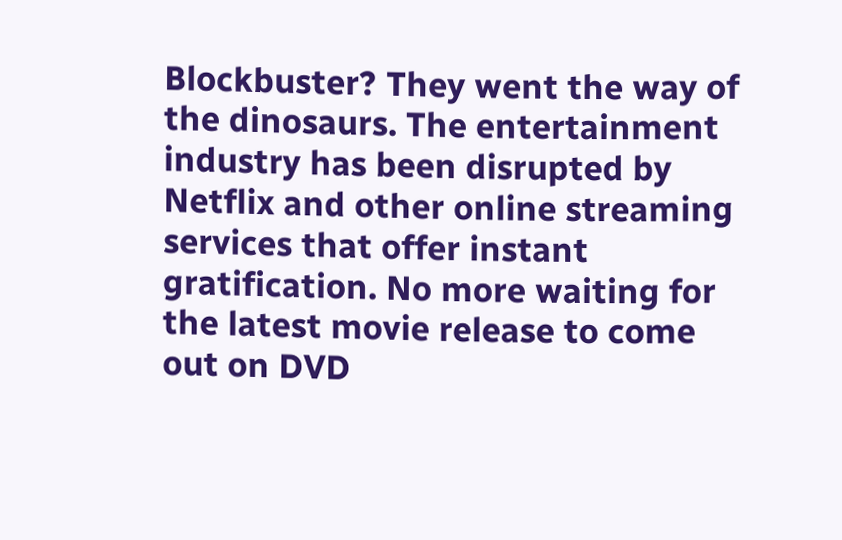Blockbuster? They went the way of the dinosaurs. The entertainment industry has been disrupted by Netflix and other online streaming services that offer instant gratification. No more waiting for the latest movie release to come out on DVD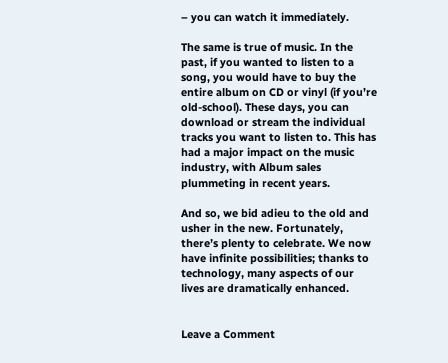– you can watch it immediately.

The same is true of music. In the past, if you wanted to listen to a song, you would have to buy the entire album on CD or vinyl (if you’re old-school). These days, you can download or stream the individual tracks you want to listen to. This has had a major impact on the music industry, with Album sales plummeting in recent years.

And so, we bid adieu to the old and usher in the new. Fortunately, there’s plenty to celebrate. We now have infinite possibilities; thanks to technology, many aspects of our lives are dramatically enhanced.


Leave a Comment